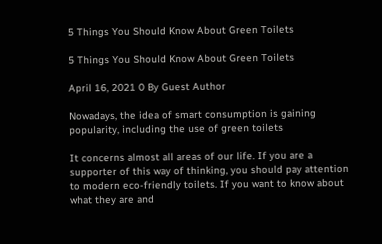5 Things You Should Know About Green Toilets

5 Things You Should Know About Green Toilets

April 16, 2021 0 By Guest Author

Nowadays, the idea of smart consumption is gaining popularity, including the use of green toilets

It concerns almost all areas of our life. If you are a supporter of this way of thinking, you should pay attention to modern eco-friendly toilets. If you want to know about what they are and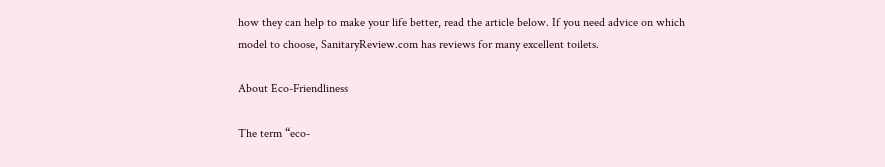how they can help to make your life better, read the article below. If you need advice on which model to choose, SanitaryReview.com has reviews for many excellent toilets.

About Eco-Friendliness

The term “eco-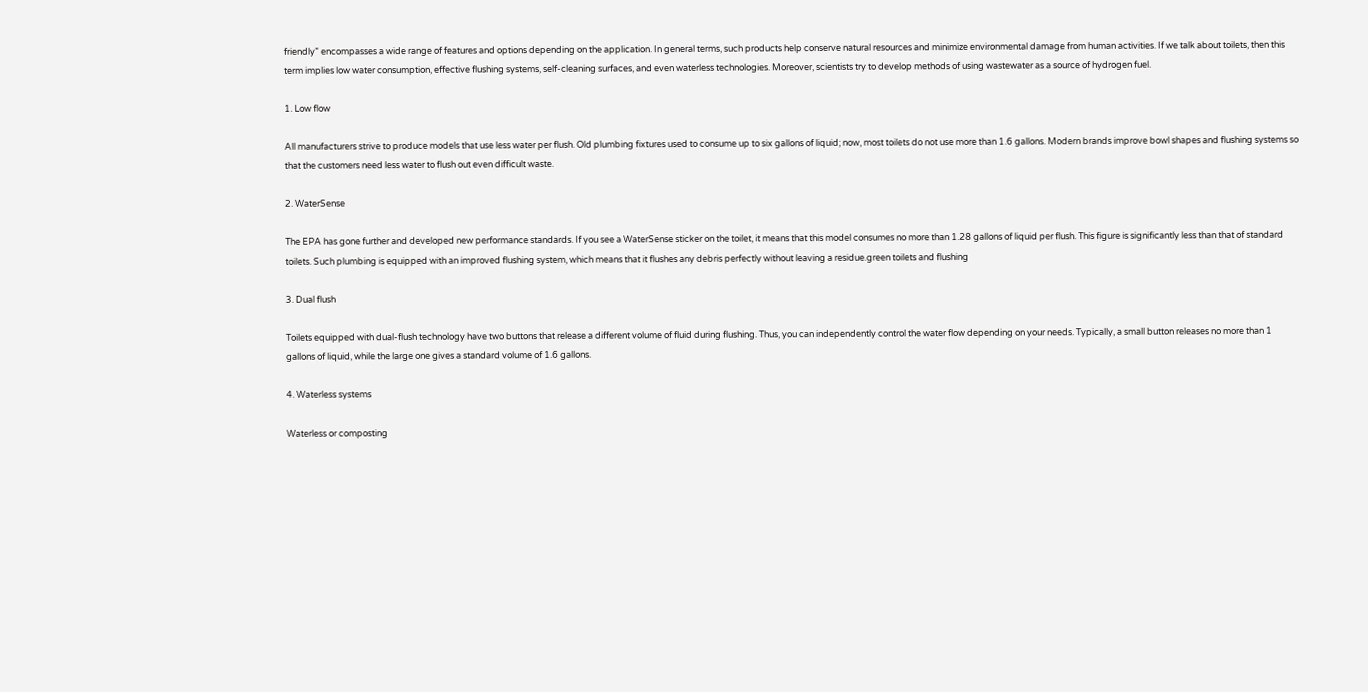friendly” encompasses a wide range of features and options depending on the application. In general terms, such products help conserve natural resources and minimize environmental damage from human activities. If we talk about toilets, then this term implies low water consumption, effective flushing systems, self-cleaning surfaces, and even waterless technologies. Moreover, scientists try to develop methods of using wastewater as a source of hydrogen fuel.

1. Low flow

All manufacturers strive to produce models that use less water per flush. Old plumbing fixtures used to consume up to six gallons of liquid; now, most toilets do not use more than 1.6 gallons. Modern brands improve bowl shapes and flushing systems so that the customers need less water to flush out even difficult waste.

2. WaterSense

The EPA has gone further and developed new performance standards. If you see a WaterSense sticker on the toilet, it means that this model consumes no more than 1.28 gallons of liquid per flush. This figure is significantly less than that of standard toilets. Such plumbing is equipped with an improved flushing system, which means that it flushes any debris perfectly without leaving a residue.green toilets and flushing

3. Dual flush

Toilets equipped with dual-flush technology have two buttons that release a different volume of fluid during flushing. Thus, you can independently control the water flow depending on your needs. Typically, a small button releases no more than 1 gallons of liquid, while the large one gives a standard volume of 1.6 gallons.

4. Waterless systems

Waterless or composting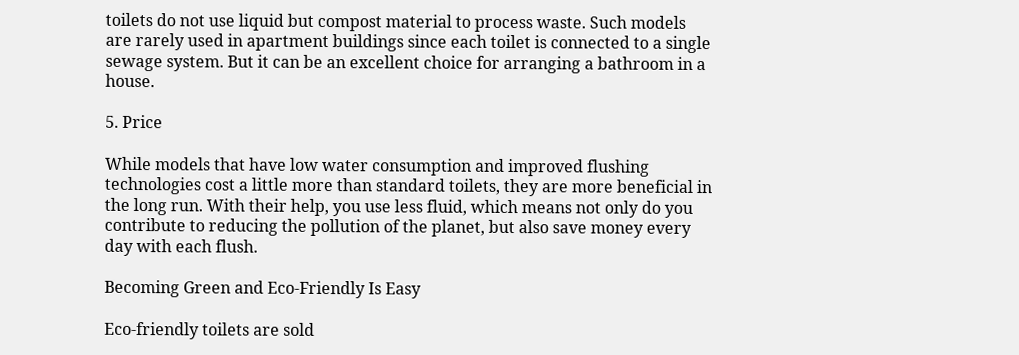toilets do not use liquid but compost material to process waste. Such models are rarely used in apartment buildings since each toilet is connected to a single sewage system. But it can be an excellent choice for arranging a bathroom in a house.

5. Price

While models that have low water consumption and improved flushing technologies cost a little more than standard toilets, they are more beneficial in the long run. With their help, you use less fluid, which means not only do you contribute to reducing the pollution of the planet, but also save money every day with each flush.

Becoming Green and Eco-Friendly Is Easy

Eco-friendly toilets are sold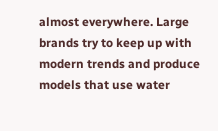almost everywhere. Large brands try to keep up with modern trends and produce models that use water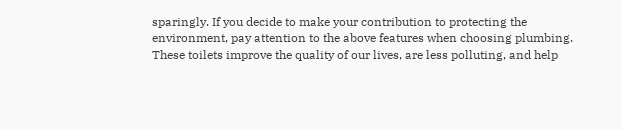sparingly. If you decide to make your contribution to protecting the environment, pay attention to the above features when choosing plumbing. These toilets improve the quality of our lives, are less polluting, and help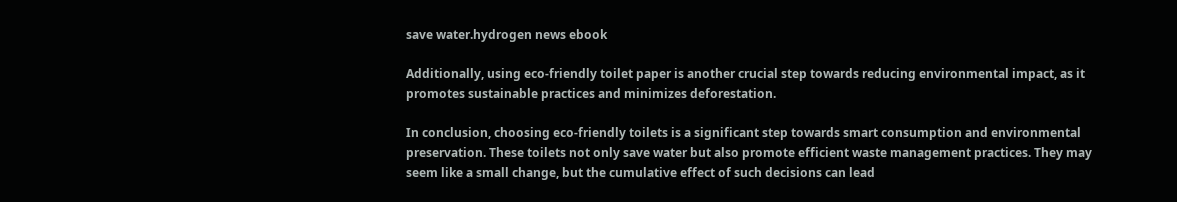save water.hydrogen news ebook

Additionally, using eco-friendly toilet paper is another crucial step towards reducing environmental impact, as it promotes sustainable practices and minimizes deforestation.

In conclusion, choosing eco-friendly toilets is a significant step towards smart consumption and environmental preservation. These toilets not only save water but also promote efficient waste management practices. They may seem like a small change, but the cumulative effect of such decisions can lead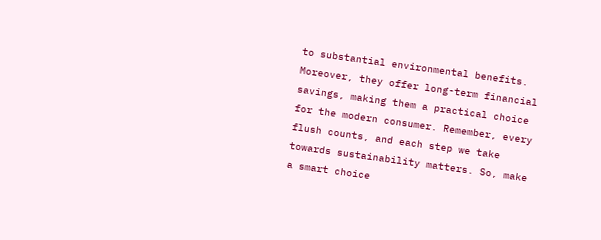to substantial environmental benefits. Moreover, they offer long-term financial savings, making them a practical choice for the modern consumer. Remember, every flush counts, and each step we take towards sustainability matters. So, make a smart choice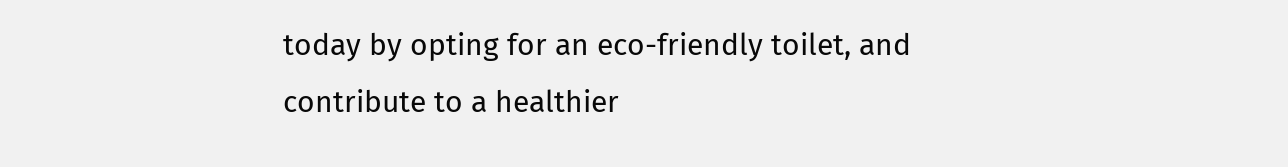today by opting for an eco-friendly toilet, and contribute to a healthier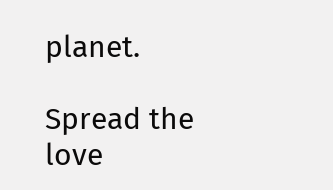planet.

Spread the love